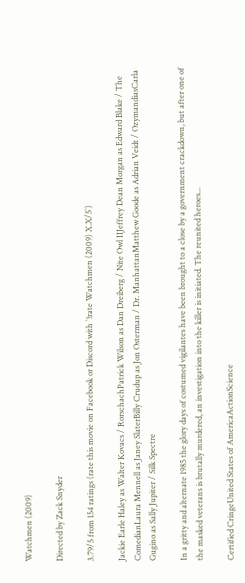Watchmen (2009)

Directed by Zack Snyder

3.79/5 from 154 ratings (rate this movie on Facebook or Discord with `!rate Watchmen (2009) X.X/5`)

Jackie Earle Haley as Walter Kovacs / RorschachPatrick Wilson as Dan Dreiberg / Nite Owl IIJeffrey Dean Morgan as Edward Blake / The ComedianLaura Mennell as Janey SlaterBilly Crudup as Jon Osterman / Dr. ManhattanMatthew Goode as Adrian Veidt / OzymandiasCarla Gugino as Sally Jupiter / Silk Spectre

In a gritty and alternate 1985 the glory days of costumed vigilantes have been brought to a close by a government crackdown, but after one of the masked veterans is brutally murdered, an investigation into the killer is initiated. The reunited heroes...

Certified CringeUnited States of AmericaActionScience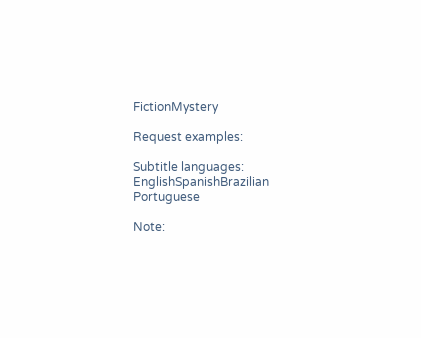FictionMystery

Request examples:

Subtitle languages: EnglishSpanishBrazilian Portuguese

Note: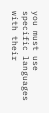you must use specific languages with their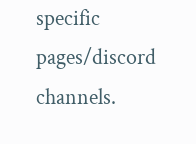specific pages/discord channels.